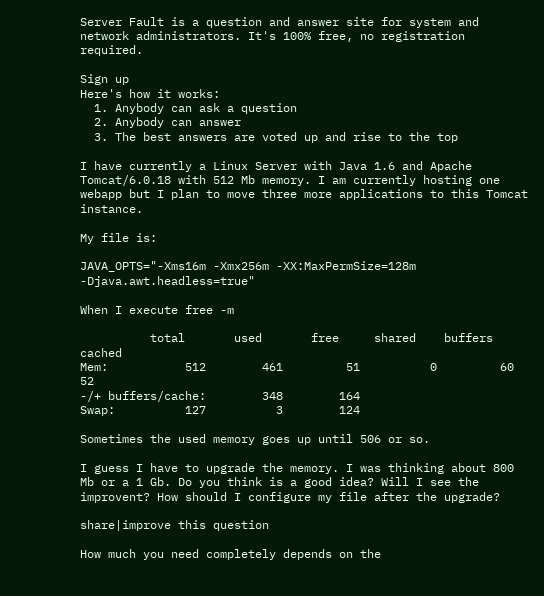Server Fault is a question and answer site for system and network administrators. It's 100% free, no registration required.

Sign up
Here's how it works:
  1. Anybody can ask a question
  2. Anybody can answer
  3. The best answers are voted up and rise to the top

I have currently a Linux Server with Java 1.6 and Apache Tomcat/6.0.18 with 512 Mb memory. I am currently hosting one webapp but I plan to move three more applications to this Tomcat instance.

My file is:

JAVA_OPTS="-Xms16m -Xmx256m -XX:MaxPermSize=128m -Djava.awt.headless=true"

When I execute free -m

          total       used       free     shared    buffers     cached
Mem:           512        461         51          0         60         52
-/+ buffers/cache:        348        164
Swap:          127          3        124

Sometimes the used memory goes up until 506 or so.

I guess I have to upgrade the memory. I was thinking about 800 Mb or a 1 Gb. Do you think is a good idea? Will I see the improvent? How should I configure my file after the upgrade?

share|improve this question

How much you need completely depends on the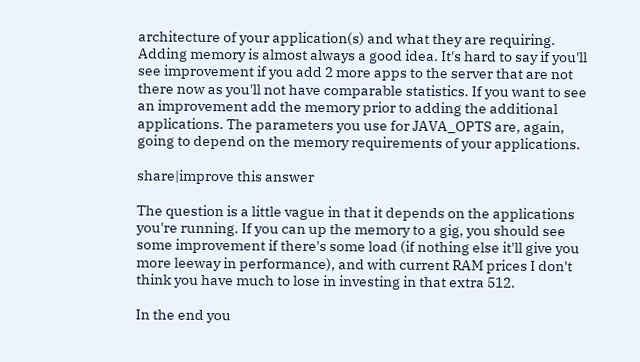architecture of your application(s) and what they are requiring. Adding memory is almost always a good idea. It's hard to say if you'll see improvement if you add 2 more apps to the server that are not there now as you'll not have comparable statistics. If you want to see an improvement add the memory prior to adding the additional applications. The parameters you use for JAVA_OPTS are, again, going to depend on the memory requirements of your applications.

share|improve this answer

The question is a little vague in that it depends on the applications you're running. If you can up the memory to a gig, you should see some improvement if there's some load (if nothing else it'll give you more leeway in performance), and with current RAM prices I don't think you have much to lose in investing in that extra 512.

In the end you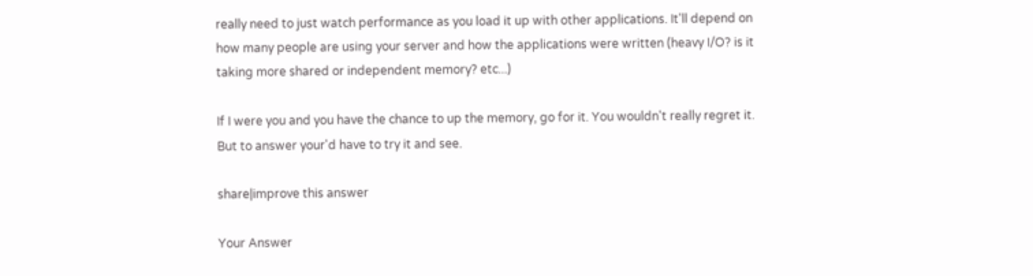really need to just watch performance as you load it up with other applications. It'll depend on how many people are using your server and how the applications were written (heavy I/O? is it taking more shared or independent memory? etc...)

If I were you and you have the chance to up the memory, go for it. You wouldn't really regret it. But to answer your'd have to try it and see.

share|improve this answer

Your Answer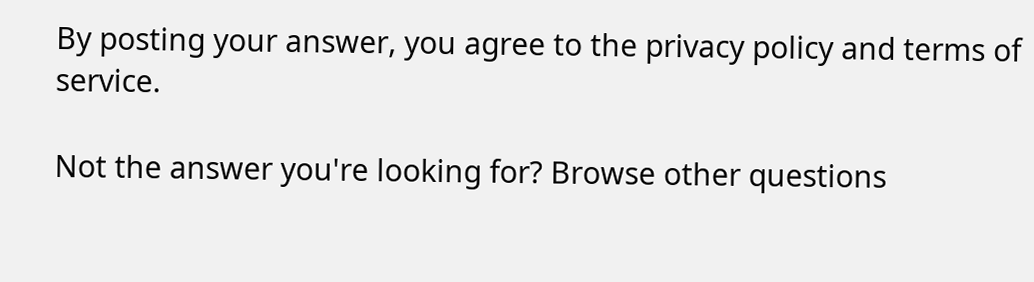By posting your answer, you agree to the privacy policy and terms of service.

Not the answer you're looking for? Browse other questions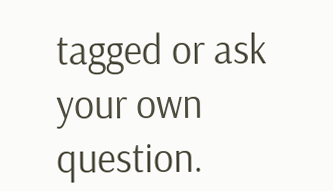tagged or ask your own question.